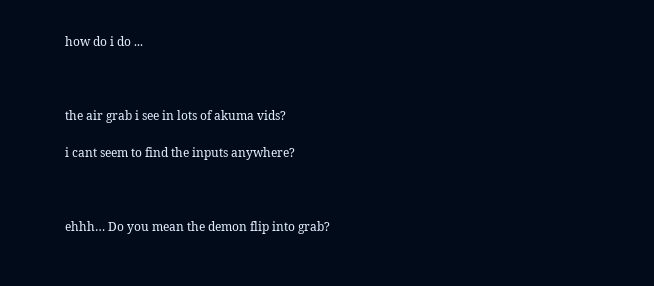how do i do ...



the air grab i see in lots of akuma vids?

i cant seem to find the inputs anywhere?



ehhh… Do you mean the demon flip into grab?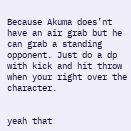Because Akuma does’nt have an air grab but he can grab a standing opponent. Just do a dp with kick and hit throw when your right over the character.


yeah that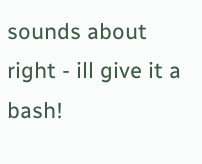sounds about right - ill give it a bash!